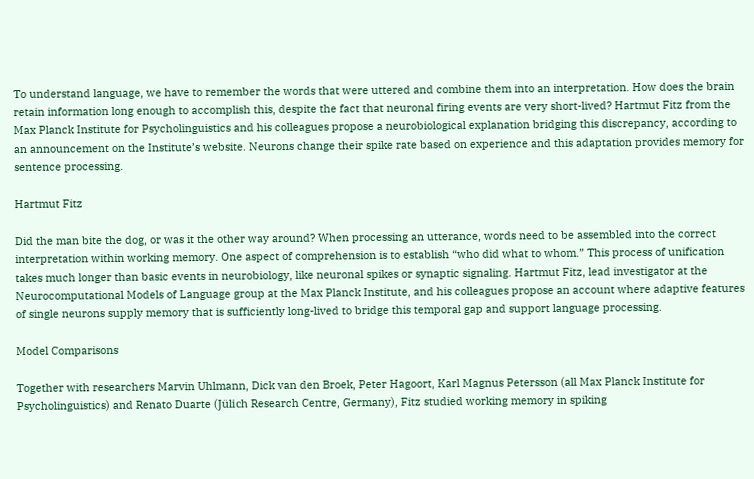To understand language, we have to remember the words that were uttered and combine them into an interpretation. How does the brain retain information long enough to accomplish this, despite the fact that neuronal firing events are very short-lived? Hartmut Fitz from the Max Planck Institute for Psycholinguistics and his colleagues propose a neurobiological explanation bridging this discrepancy, according to an announcement on the Institute’s website. Neurons change their spike rate based on experience and this adaptation provides memory for sentence processing.

Hartmut Fitz

Did the man bite the dog, or was it the other way around? When processing an utterance, words need to be assembled into the correct interpretation within working memory. One aspect of comprehension is to establish “who did what to whom.” This process of unification takes much longer than basic events in neurobiology, like neuronal spikes or synaptic signaling. Hartmut Fitz, lead investigator at the Neurocomputational Models of Language group at the Max Planck Institute, and his colleagues propose an account where adaptive features of single neurons supply memory that is sufficiently long-lived to bridge this temporal gap and support language processing.

Model Comparisons

Together with researchers Marvin Uhlmann, Dick van den Broek, Peter Hagoort, Karl Magnus Petersson (all Max Planck Institute for Psycholinguistics) and Renato Duarte (Jülich Research Centre, Germany), Fitz studied working memory in spiking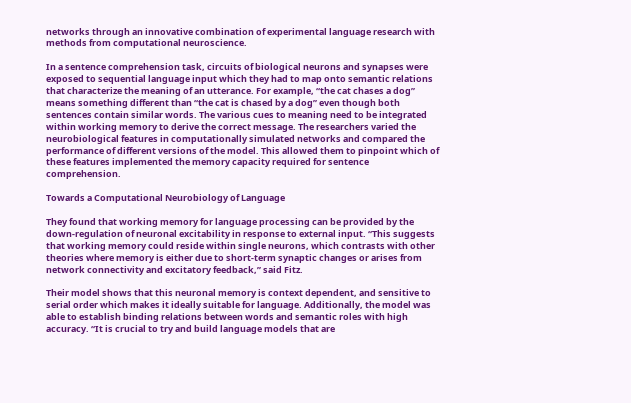networks through an innovative combination of experimental language research with methods from computational neuroscience.

In a sentence comprehension task, circuits of biological neurons and synapses were exposed to sequential language input which they had to map onto semantic relations that characterize the meaning of an utterance. For example, “the cat chases a dog” means something different than “the cat is chased by a dog” even though both sentences contain similar words. The various cues to meaning need to be integrated within working memory to derive the correct message. The researchers varied the neurobiological features in computationally simulated networks and compared the performance of different versions of the model. This allowed them to pinpoint which of these features implemented the memory capacity required for sentence comprehension.

Towards a Computational Neurobiology of Language

They found that working memory for language processing can be provided by the down-regulation of neuronal excitability in response to external input. “This suggests that working memory could reside within single neurons, which contrasts with other theories where memory is either due to short-term synaptic changes or arises from network connectivity and excitatory feedback,” said Fitz.

Their model shows that this neuronal memory is context dependent, and sensitive to serial order which makes it ideally suitable for language. Additionally, the model was able to establish binding relations between words and semantic roles with high accuracy. “It is crucial to try and build language models that are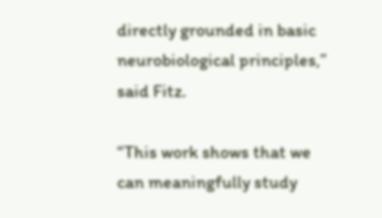directly grounded in basic neurobiological principles,” said Fitz.

“This work shows that we can meaningfully study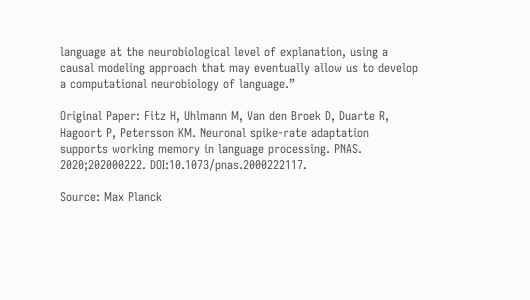language at the neurobiological level of explanation, using a causal modeling approach that may eventually allow us to develop a computational neurobiology of language.”

Original Paper: Fitz H, Uhlmann M, Van den Broek D, Duarte R, Hagoort P, Petersson KM. Neuronal spike-rate adaptation supports working memory in language processing. PNAS. 2020;202000222. DOI:10.1073/pnas.2000222117.

Source: Max Planck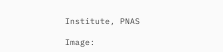Institute, PNAS

Image: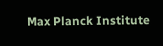Max Planck Institute